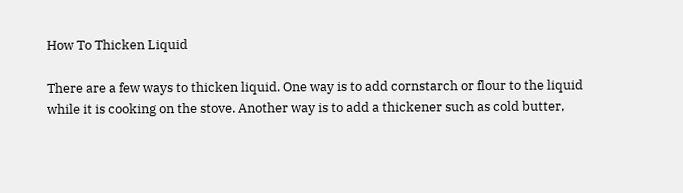How To Thicken Liquid

There are a few ways to thicken liquid. One way is to add cornstarch or flour to the liquid while it is cooking on the stove. Another way is to add a thickener such as cold butter,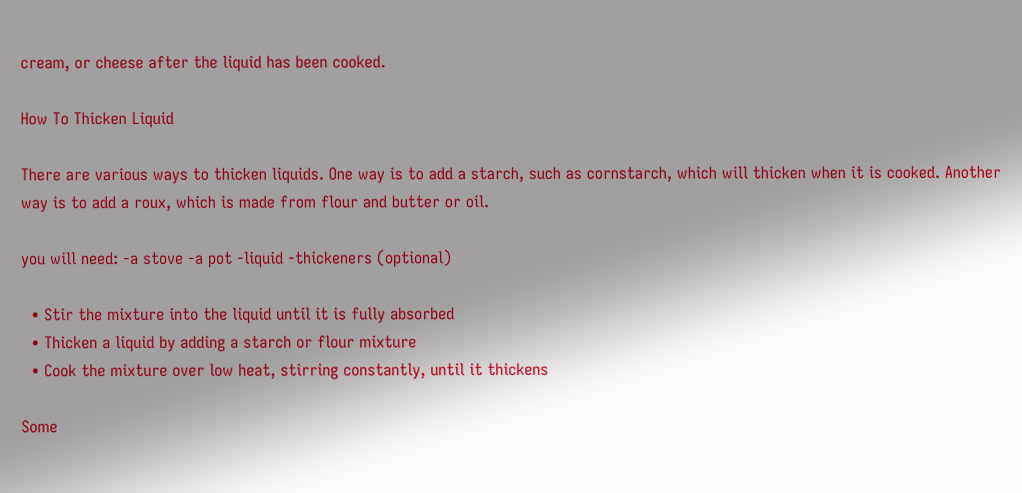cream, or cheese after the liquid has been cooked.

How To Thicken Liquid

There are various ways to thicken liquids. One way is to add a starch, such as cornstarch, which will thicken when it is cooked. Another way is to add a roux, which is made from flour and butter or oil.

you will need: -a stove -a pot -liquid -thickeners (optional)

  • Stir the mixture into the liquid until it is fully absorbed
  • Thicken a liquid by adding a starch or flour mixture
  • Cook the mixture over low heat, stirring constantly, until it thickens

Some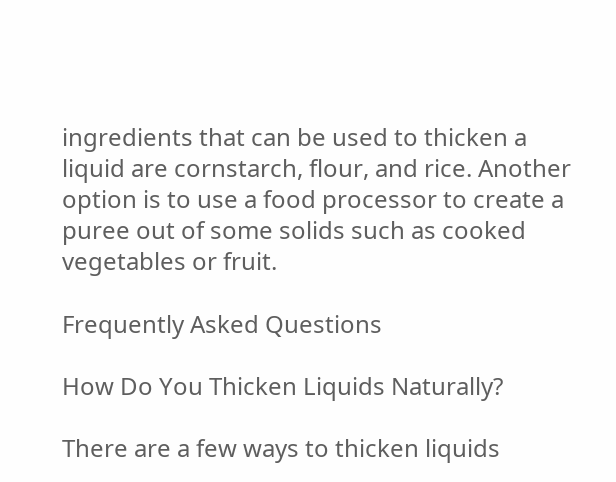ingredients that can be used to thicken a liquid are cornstarch, flour, and rice. Another option is to use a food processor to create a puree out of some solids such as cooked vegetables or fruit.

Frequently Asked Questions

How Do You Thicken Liquids Naturally?

There are a few ways to thicken liquids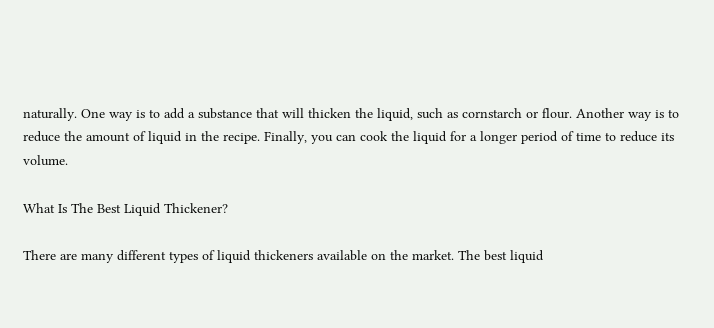naturally. One way is to add a substance that will thicken the liquid, such as cornstarch or flour. Another way is to reduce the amount of liquid in the recipe. Finally, you can cook the liquid for a longer period of time to reduce its volume.

What Is The Best Liquid Thickener?

There are many different types of liquid thickeners available on the market. The best liquid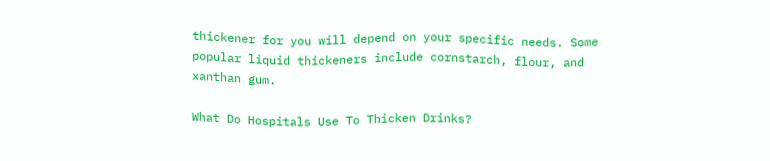thickener for you will depend on your specific needs. Some popular liquid thickeners include cornstarch, flour, and xanthan gum.

What Do Hospitals Use To Thicken Drinks?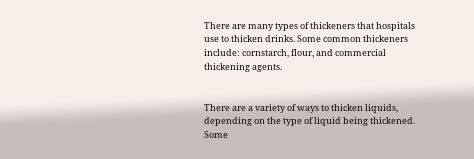There are many types of thickeners that hospitals use to thicken drinks. Some common thickeners include: cornstarch, flour, and commercial thickening agents.


There are a variety of ways to thicken liquids, depending on the type of liquid being thickened. Some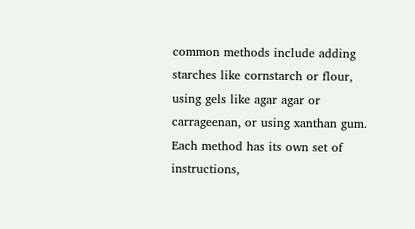common methods include adding starches like cornstarch or flour, using gels like agar agar or carrageenan, or using xanthan gum. Each method has its own set of instructions,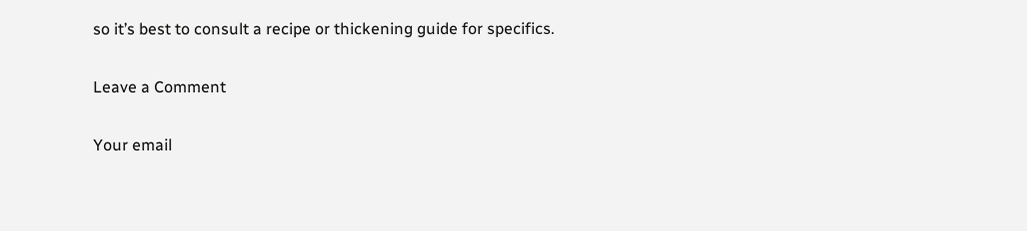so it’s best to consult a recipe or thickening guide for specifics.

Leave a Comment

Your email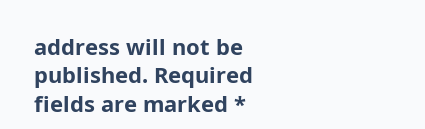address will not be published. Required fields are marked *